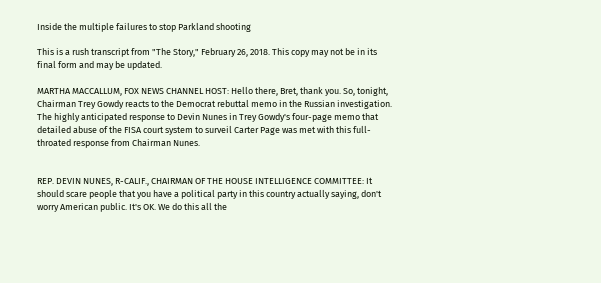Inside the multiple failures to stop Parkland shooting

This is a rush transcript from "The Story," February 26, 2018. This copy may not be in its final form and may be updated.

MARTHA MACCALLUM, FOX NEWS CHANNEL HOST: Hello there, Bret, thank you. So, tonight, Chairman Trey Gowdy reacts to the Democrat rebuttal memo in the Russian investigation. The highly anticipated response to Devin Nunes in Trey Gowdy's four-page memo that detailed abuse of the FISA court system to surveil Carter Page was met with this full-throated response from Chairman Nunes.


REP. DEVIN NUNES, R-CALIF., CHAIRMAN OF THE HOUSE INTELLIGENCE COMMITTEE: It should scare people that you have a political party in this country actually saying, don't worry American public. It's OK. We do this all the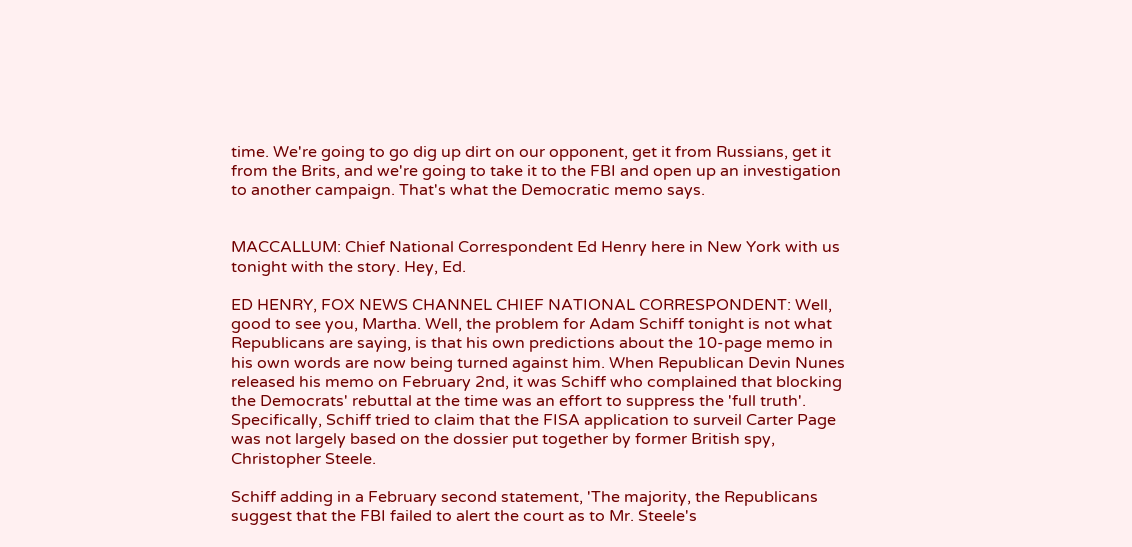time. We're going to go dig up dirt on our opponent, get it from Russians, get it from the Brits, and we're going to take it to the FBI and open up an investigation to another campaign. That's what the Democratic memo says.


MACCALLUM: Chief National Correspondent Ed Henry here in New York with us tonight with the story. Hey, Ed.

ED HENRY, FOX NEWS CHANNEL CHIEF NATIONAL CORRESPONDENT: Well, good to see you, Martha. Well, the problem for Adam Schiff tonight is not what Republicans are saying, is that his own predictions about the 10-page memo in his own words are now being turned against him. When Republican Devin Nunes released his memo on February 2nd, it was Schiff who complained that blocking the Democrats' rebuttal at the time was an effort to suppress the 'full truth'. Specifically, Schiff tried to claim that the FISA application to surveil Carter Page was not largely based on the dossier put together by former British spy, Christopher Steele.

Schiff adding in a February second statement, 'The majority, the Republicans suggest that the FBI failed to alert the court as to Mr. Steele's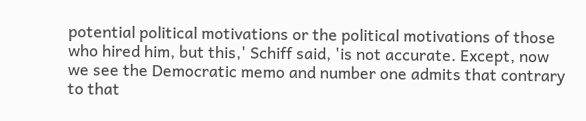potential political motivations or the political motivations of those who hired him, but this,' Schiff said, 'is not accurate. Except, now we see the Democratic memo and number one admits that contrary to that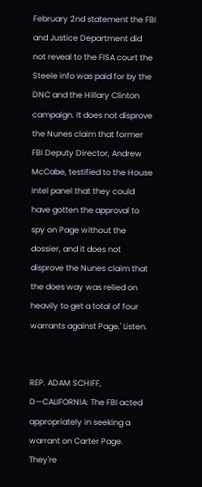February 2nd statement the FBI and Justice Department did not reveal to the FISA court the Steele info was paid for by the DNC and the Hillary Clinton campaign. It does not disprove the Nunes claim that former FBI Deputy Director, Andrew McCabe, testified to the House Intel panel that they could have gotten the approval to spy on Page without the dossier, and it does not disprove the Nunes claim that the does way was relied on heavily to get a total of four warrants against Page.' Listen.


REP. ADAM SCHIFF, D—CALIFORNIA: The FBI acted appropriately in seeking a warrant on Carter Page. They're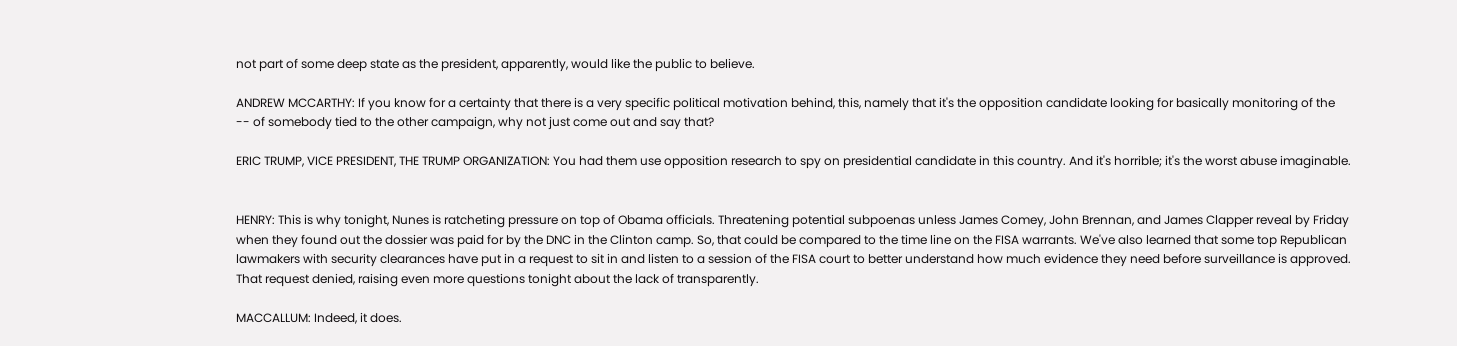not part of some deep state as the president, apparently, would like the public to believe.

ANDREW MCCARTHY: If you know for a certainty that there is a very specific political motivation behind, this, namely that it's the opposition candidate looking for basically monitoring of the -- of somebody tied to the other campaign, why not just come out and say that?

ERIC TRUMP, VICE PRESIDENT, THE TRUMP ORGANIZATION: You had them use opposition research to spy on presidential candidate in this country. And it's horrible; it's the worst abuse imaginable.


HENRY: This is why tonight, Nunes is ratcheting pressure on top of Obama officials. Threatening potential subpoenas unless James Comey, John Brennan, and James Clapper reveal by Friday when they found out the dossier was paid for by the DNC in the Clinton camp. So, that could be compared to the time line on the FISA warrants. We've also learned that some top Republican lawmakers with security clearances have put in a request to sit in and listen to a session of the FISA court to better understand how much evidence they need before surveillance is approved. That request denied, raising even more questions tonight about the lack of transparently.

MACCALLUM: Indeed, it does.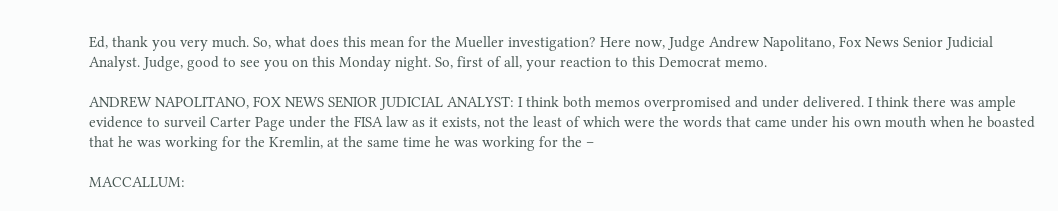Ed, thank you very much. So, what does this mean for the Mueller investigation? Here now, Judge Andrew Napolitano, Fox News Senior Judicial Analyst. Judge, good to see you on this Monday night. So, first of all, your reaction to this Democrat memo.

ANDREW NAPOLITANO, FOX NEWS SENIOR JUDICIAL ANALYST: I think both memos overpromised and under delivered. I think there was ample evidence to surveil Carter Page under the FISA law as it exists, not the least of which were the words that came under his own mouth when he boasted that he was working for the Kremlin, at the same time he was working for the –

MACCALLUM: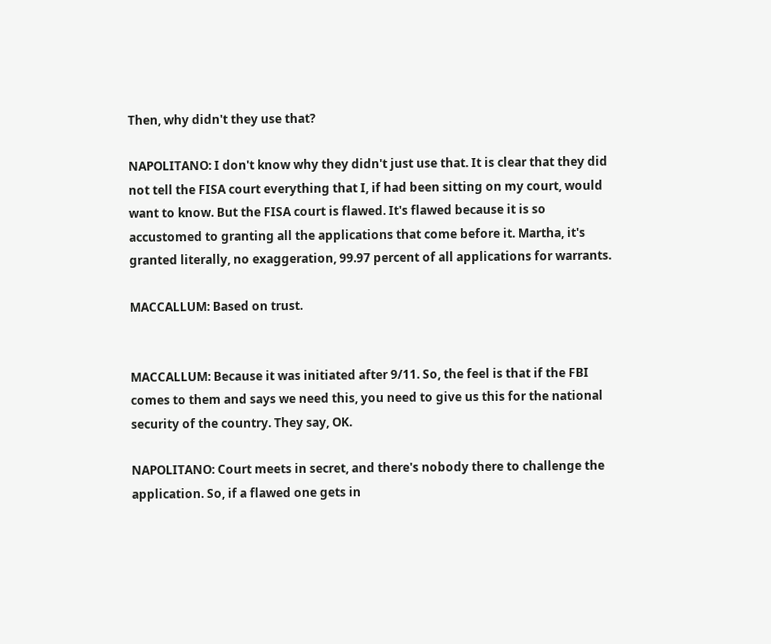Then, why didn't they use that?

NAPOLITANO: I don't know why they didn't just use that. It is clear that they did not tell the FISA court everything that I, if had been sitting on my court, would want to know. But the FISA court is flawed. It's flawed because it is so accustomed to granting all the applications that come before it. Martha, it's granted literally, no exaggeration, 99.97 percent of all applications for warrants.

MACCALLUM: Based on trust.


MACCALLUM: Because it was initiated after 9/11. So, the feel is that if the FBI comes to them and says we need this, you need to give us this for the national security of the country. They say, OK.

NAPOLITANO: Court meets in secret, and there's nobody there to challenge the application. So, if a flawed one gets in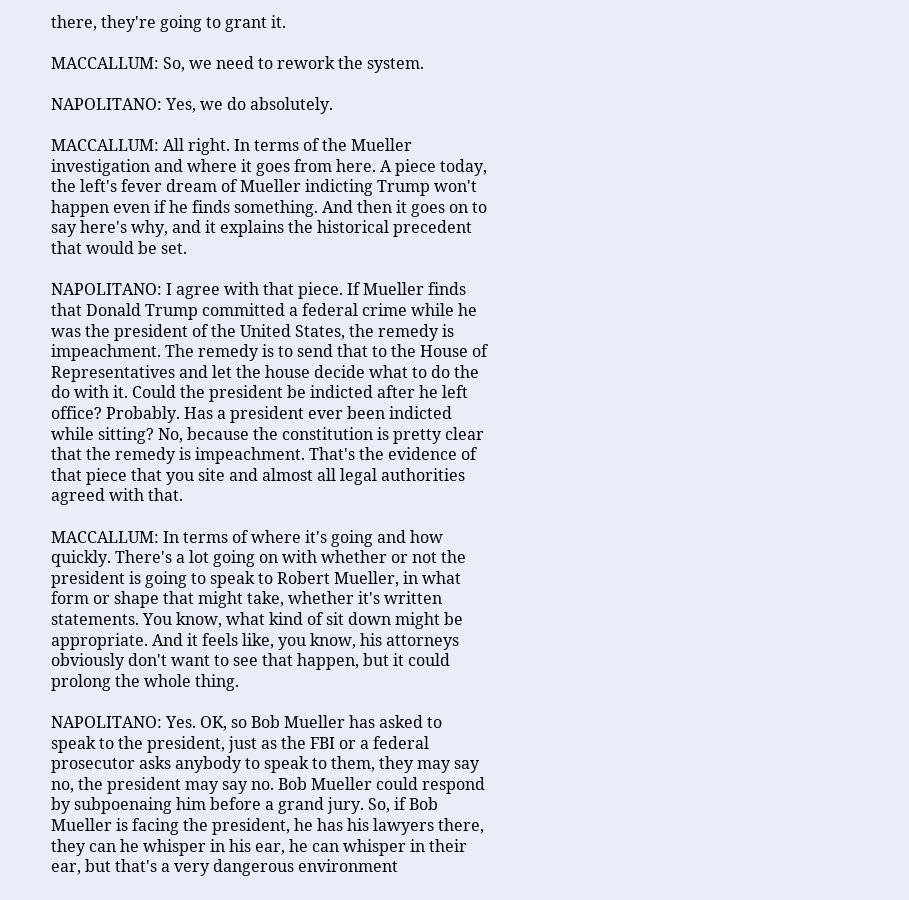there, they're going to grant it.

MACCALLUM: So, we need to rework the system.

NAPOLITANO: Yes, we do absolutely.

MACCALLUM: All right. In terms of the Mueller investigation and where it goes from here. A piece today, the left's fever dream of Mueller indicting Trump won't happen even if he finds something. And then it goes on to say here's why, and it explains the historical precedent that would be set.

NAPOLITANO: I agree with that piece. If Mueller finds that Donald Trump committed a federal crime while he was the president of the United States, the remedy is impeachment. The remedy is to send that to the House of Representatives and let the house decide what to do the do with it. Could the president be indicted after he left office? Probably. Has a president ever been indicted while sitting? No, because the constitution is pretty clear that the remedy is impeachment. That's the evidence of that piece that you site and almost all legal authorities agreed with that.

MACCALLUM: In terms of where it's going and how quickly. There's a lot going on with whether or not the president is going to speak to Robert Mueller, in what form or shape that might take, whether it's written statements. You know, what kind of sit down might be appropriate. And it feels like, you know, his attorneys obviously don't want to see that happen, but it could prolong the whole thing.

NAPOLITANO: Yes. OK, so Bob Mueller has asked to speak to the president, just as the FBI or a federal prosecutor asks anybody to speak to them, they may say no, the president may say no. Bob Mueller could respond by subpoenaing him before a grand jury. So, if Bob Mueller is facing the president, he has his lawyers there, they can he whisper in his ear, he can whisper in their ear, but that's a very dangerous environment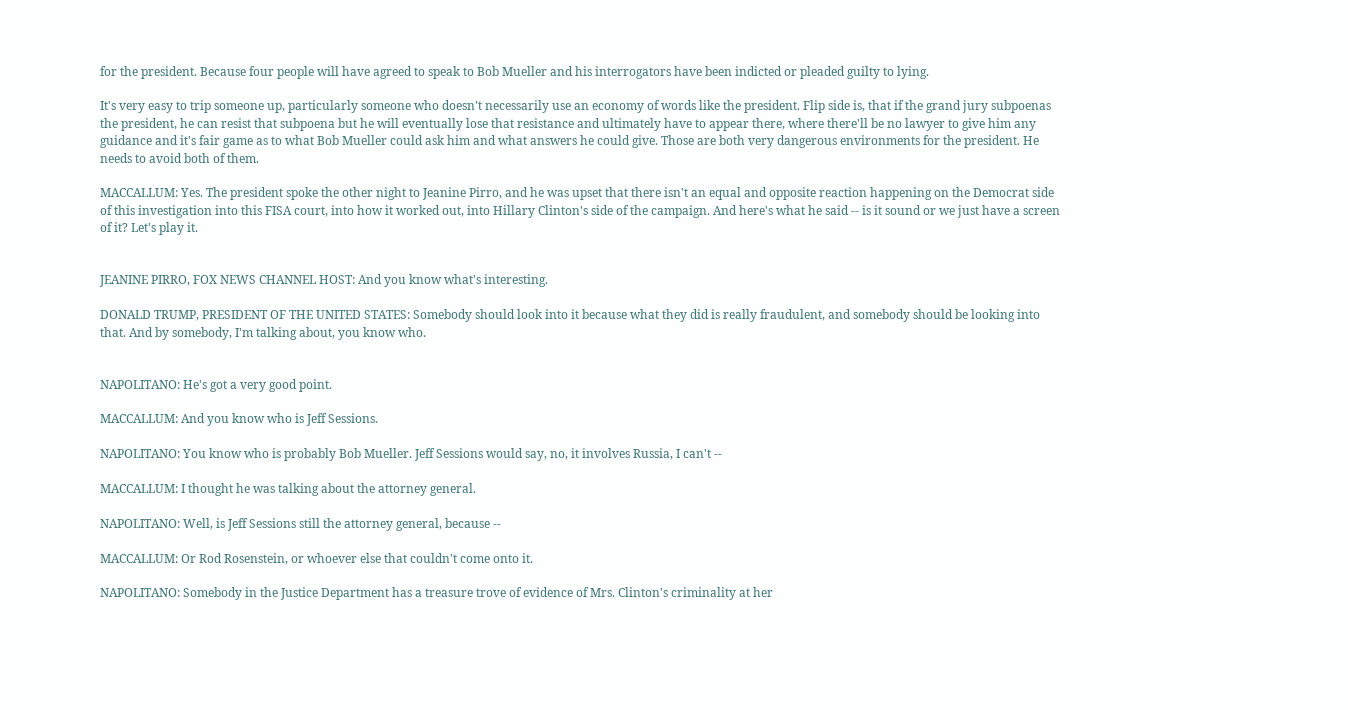for the president. Because four people will have agreed to speak to Bob Mueller and his interrogators have been indicted or pleaded guilty to lying.

It's very easy to trip someone up, particularly someone who doesn't necessarily use an economy of words like the president. Flip side is, that if the grand jury subpoenas the president, he can resist that subpoena but he will eventually lose that resistance and ultimately have to appear there, where there'll be no lawyer to give him any guidance and it's fair game as to what Bob Mueller could ask him and what answers he could give. Those are both very dangerous environments for the president. He needs to avoid both of them.

MACCALLUM: Yes. The president spoke the other night to Jeanine Pirro, and he was upset that there isn't an equal and opposite reaction happening on the Democrat side of this investigation into this FISA court, into how it worked out, into Hillary Clinton's side of the campaign. And here's what he said -- is it sound or we just have a screen of it? Let's play it.


JEANINE PIRRO, FOX NEWS CHANNEL HOST: And you know what's interesting.

DONALD TRUMP, PRESIDENT OF THE UNITED STATES: Somebody should look into it because what they did is really fraudulent, and somebody should be looking into that. And by somebody, I'm talking about, you know who.


NAPOLITANO: He's got a very good point.

MACCALLUM: And you know who is Jeff Sessions.

NAPOLITANO: You know who is probably Bob Mueller. Jeff Sessions would say, no, it involves Russia, I can't --

MACCALLUM: I thought he was talking about the attorney general.

NAPOLITANO: Well, is Jeff Sessions still the attorney general, because --

MACCALLUM: Or Rod Rosenstein, or whoever else that couldn't come onto it.

NAPOLITANO: Somebody in the Justice Department has a treasure trove of evidence of Mrs. Clinton's criminality at her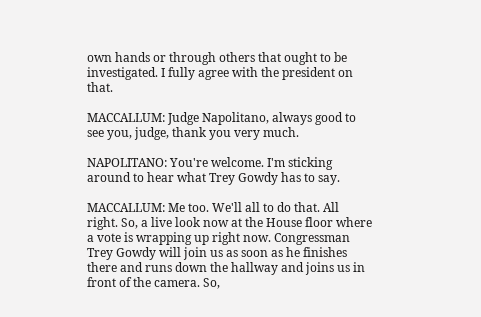own hands or through others that ought to be investigated. I fully agree with the president on that.

MACCALLUM: Judge Napolitano, always good to see you, judge, thank you very much.

NAPOLITANO: You're welcome. I'm sticking around to hear what Trey Gowdy has to say.

MACCALLUM: Me too. We'll all to do that. All right. So, a live look now at the House floor where a vote is wrapping up right now. Congressman Trey Gowdy will join us as soon as he finishes there and runs down the hallway and joins us in front of the camera. So,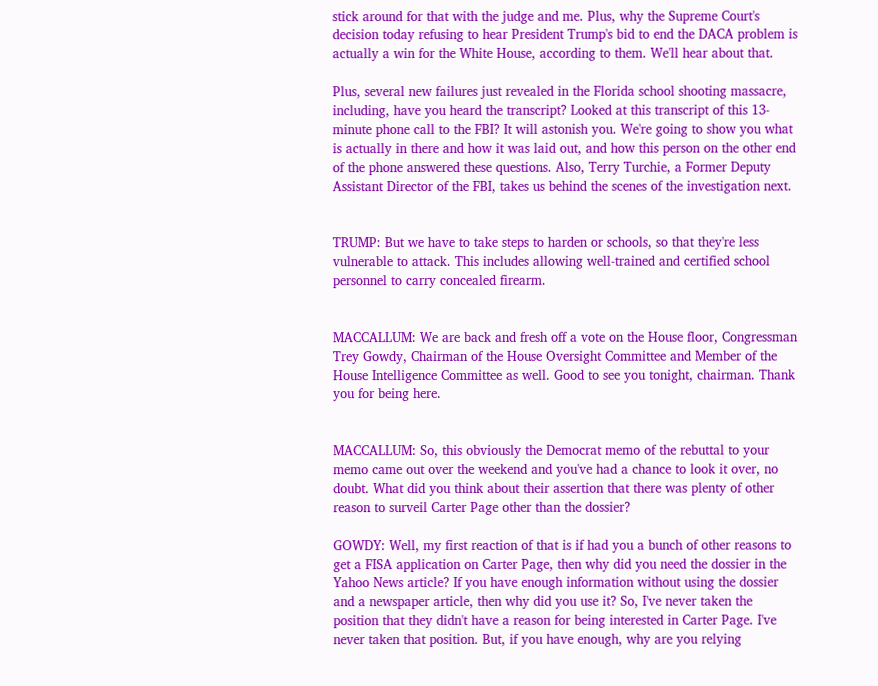stick around for that with the judge and me. Plus, why the Supreme Court's decision today refusing to hear President Trump's bid to end the DACA problem is actually a win for the White House, according to them. We'll hear about that.

Plus, several new failures just revealed in the Florida school shooting massacre, including, have you heard the transcript? Looked at this transcript of this 13-minute phone call to the FBI? It will astonish you. We're going to show you what is actually in there and how it was laid out, and how this person on the other end of the phone answered these questions. Also, Terry Turchie, a Former Deputy Assistant Director of the FBI, takes us behind the scenes of the investigation next.


TRUMP: But we have to take steps to harden or schools, so that they're less vulnerable to attack. This includes allowing well-trained and certified school personnel to carry concealed firearm.


MACCALLUM: We are back and fresh off a vote on the House floor, Congressman Trey Gowdy, Chairman of the House Oversight Committee and Member of the House Intelligence Committee as well. Good to see you tonight, chairman. Thank you for being here.


MACCALLUM: So, this obviously the Democrat memo of the rebuttal to your memo came out over the weekend and you've had a chance to look it over, no doubt. What did you think about their assertion that there was plenty of other reason to surveil Carter Page other than the dossier?

GOWDY: Well, my first reaction of that is if had you a bunch of other reasons to get a FISA application on Carter Page, then why did you need the dossier in the Yahoo News article? If you have enough information without using the dossier and a newspaper article, then why did you use it? So, I've never taken the position that they didn't have a reason for being interested in Carter Page. I've never taken that position. But, if you have enough, why are you relying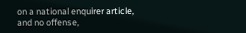on a national enquirer article, and no offense,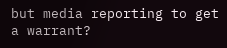but media reporting to get a warrant?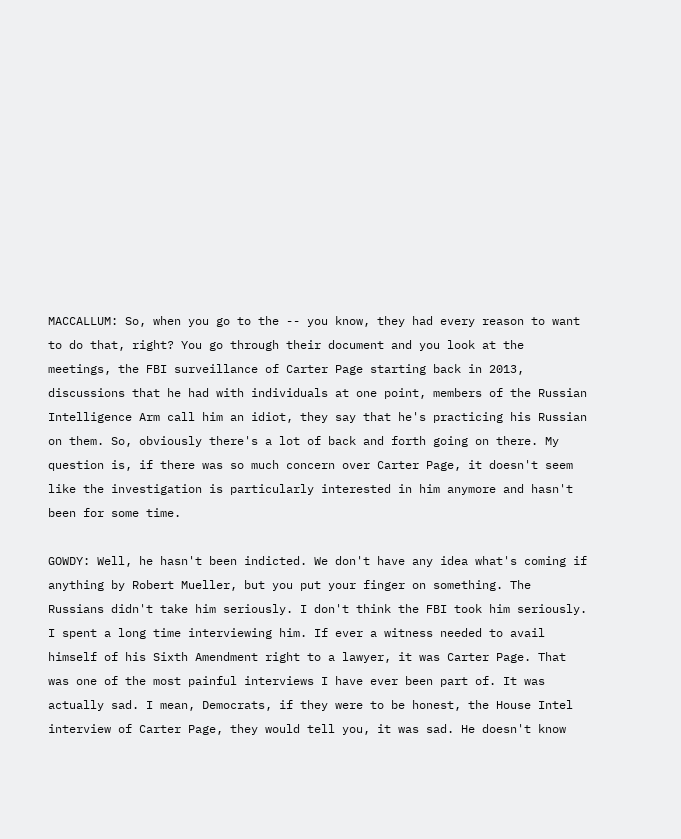MACCALLUM: So, when you go to the -- you know, they had every reason to want to do that, right? You go through their document and you look at the meetings, the FBI surveillance of Carter Page starting back in 2013, discussions that he had with individuals at one point, members of the Russian Intelligence Arm call him an idiot, they say that he's practicing his Russian on them. So, obviously there's a lot of back and forth going on there. My question is, if there was so much concern over Carter Page, it doesn't seem like the investigation is particularly interested in him anymore and hasn't been for some time.

GOWDY: Well, he hasn't been indicted. We don't have any idea what's coming if anything by Robert Mueller, but you put your finger on something. The Russians didn't take him seriously. I don't think the FBI took him seriously. I spent a long time interviewing him. If ever a witness needed to avail himself of his Sixth Amendment right to a lawyer, it was Carter Page. That was one of the most painful interviews I have ever been part of. It was actually sad. I mean, Democrats, if they were to be honest, the House Intel interview of Carter Page, they would tell you, it was sad. He doesn't know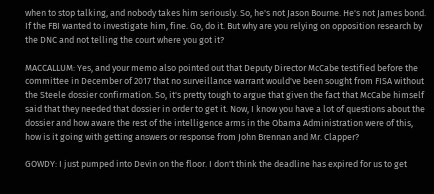when to stop talking, and nobody takes him seriously. So, he's not Jason Bourne. He's not James bond. If the FBI wanted to investigate him, fine. Go, do it. But why are you relying on opposition research by the DNC and not telling the court where you got it?

MACCALLUM: Yes, and your memo also pointed out that Deputy Director McCabe testified before the committee in December of 2017 that no surveillance warrant would've been sought from FISA without the Steele dossier confirmation. So, it's pretty tough to argue that given the fact that McCabe himself said that they needed that dossier in order to get it. Now, I know you have a lot of questions about the dossier and how aware the rest of the intelligence arms in the Obama Administration were of this, how is it going with getting answers or response from John Brennan and Mr. Clapper?

GOWDY: I just pumped into Devin on the floor. I don't think the deadline has expired for us to get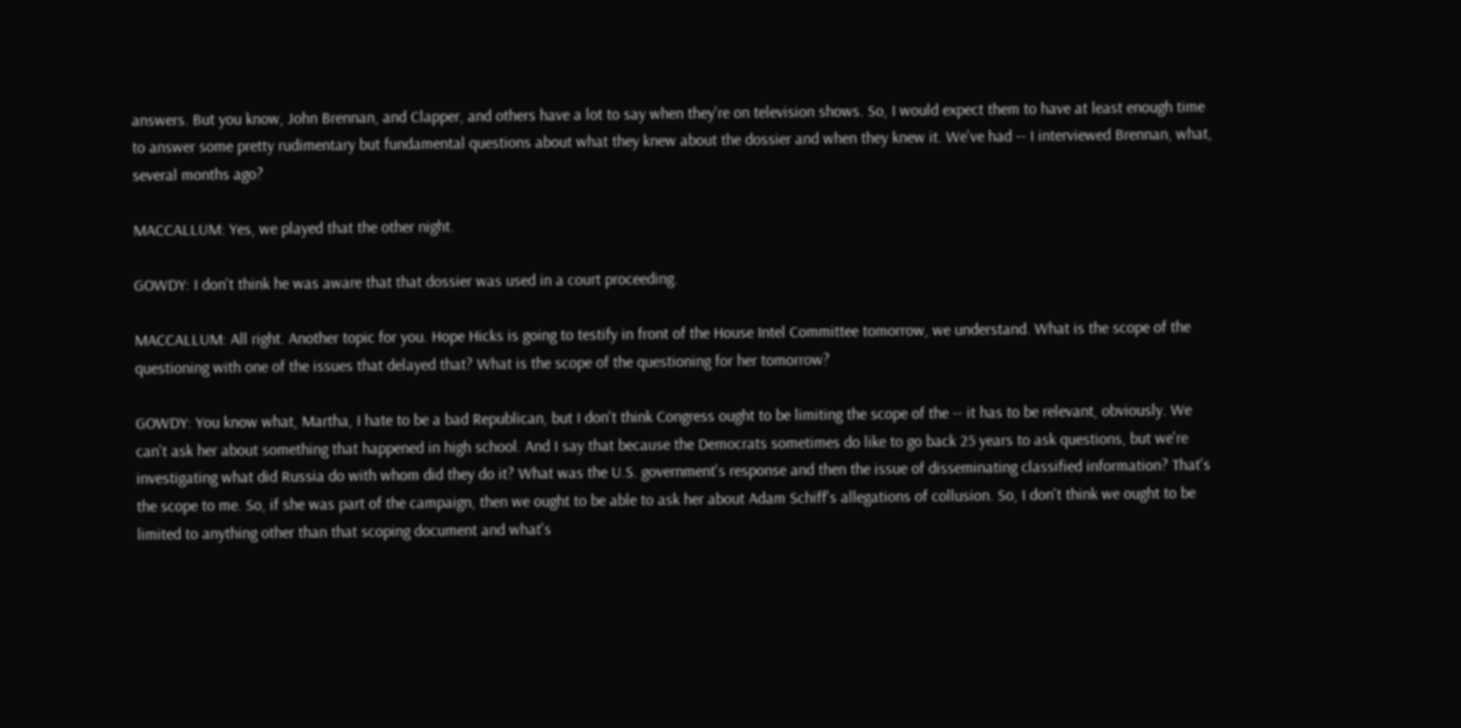answers. But you know, John Brennan, and Clapper, and others have a lot to say when they're on television shows. So, I would expect them to have at least enough time to answer some pretty rudimentary but fundamental questions about what they knew about the dossier and when they knew it. We've had -- I interviewed Brennan, what, several months ago?

MACCALLUM: Yes, we played that the other night.

GOWDY: I don't think he was aware that that dossier was used in a court proceeding.

MACCALLUM: All right. Another topic for you. Hope Hicks is going to testify in front of the House Intel Committee tomorrow, we understand. What is the scope of the questioning with one of the issues that delayed that? What is the scope of the questioning for her tomorrow?

GOWDY: You know what, Martha, I hate to be a bad Republican, but I don't think Congress ought to be limiting the scope of the -- it has to be relevant, obviously. We can't ask her about something that happened in high school. And I say that because the Democrats sometimes do like to go back 25 years to ask questions, but we're investigating what did Russia do with whom did they do it? What was the U.S. government's response and then the issue of disseminating classified information? That's the scope to me. So, if she was part of the campaign, then we ought to be able to ask her about Adam Schiff's allegations of collusion. So, I don't think we ought to be limited to anything other than that scoping document and what's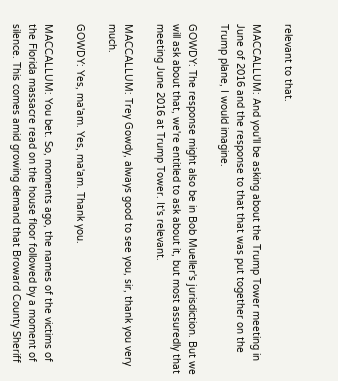relevant to that.

MACCALLUM: And you'll be asking about the Trump Tower meeting in June of 2016 and the response to that that was put together on the Trump plane, I would imagine.

GOWDY: The response might also be in Bob Mueller's jurisdiction. But we will ask about that, we're entitled to ask about it, but most assuredly that meeting June 2016 at Trump Tower. It's relevant.

MACCALLUM: Trey Gowdy, always good to see you, sir, thank you very much.

GOWDY: Yes, ma'am. Yes, ma'am. Thank you.

MACCALLUM: You bet. So, moments ago, the names of the victims of the Florida massacre read on the house floor followed by a moment of silence. This comes amid growing demand that Broward County Sheriff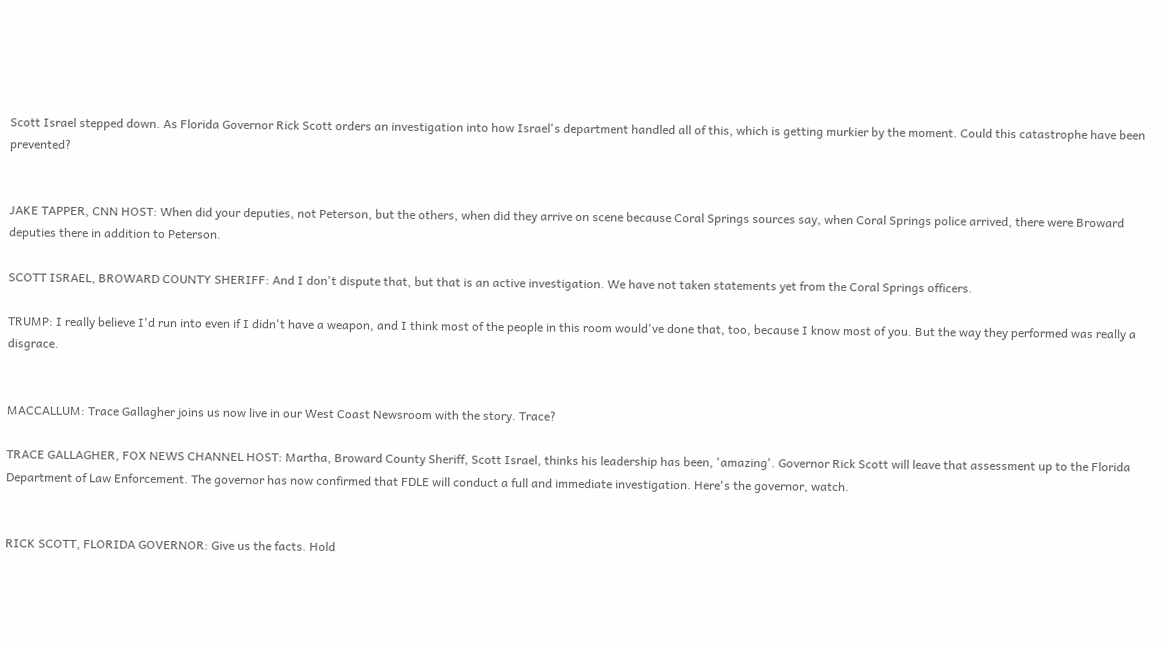Scott Israel stepped down. As Florida Governor Rick Scott orders an investigation into how Israel's department handled all of this, which is getting murkier by the moment. Could this catastrophe have been prevented?


JAKE TAPPER, CNN HOST: When did your deputies, not Peterson, but the others, when did they arrive on scene because Coral Springs sources say, when Coral Springs police arrived, there were Broward deputies there in addition to Peterson.

SCOTT ISRAEL, BROWARD COUNTY SHERIFF: And I don't dispute that, but that is an active investigation. We have not taken statements yet from the Coral Springs officers.

TRUMP: I really believe I'd run into even if I didn't have a weapon, and I think most of the people in this room would've done that, too, because I know most of you. But the way they performed was really a disgrace.


MACCALLUM: Trace Gallagher joins us now live in our West Coast Newsroom with the story. Trace?

TRACE GALLAGHER, FOX NEWS CHANNEL HOST: Martha, Broward County Sheriff, Scott Israel, thinks his leadership has been, 'amazing'. Governor Rick Scott will leave that assessment up to the Florida Department of Law Enforcement. The governor has now confirmed that FDLE will conduct a full and immediate investigation. Here's the governor, watch.


RICK SCOTT, FLORIDA GOVERNOR: Give us the facts. Hold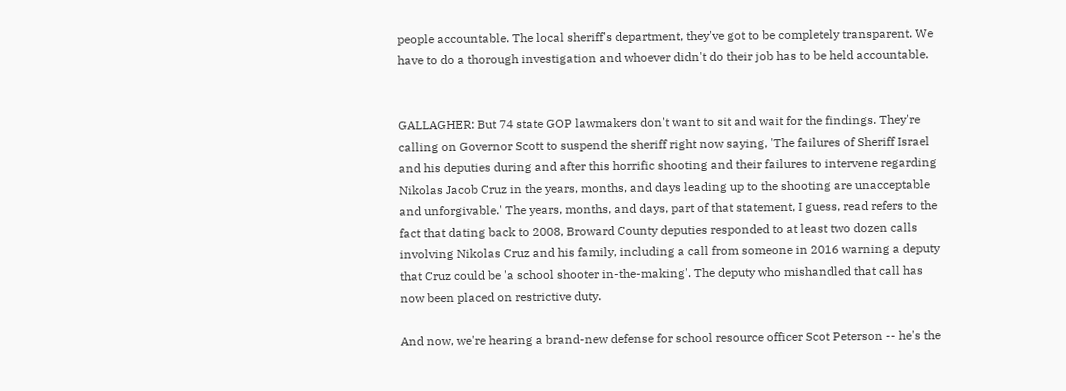people accountable. The local sheriff's department, they've got to be completely transparent. We have to do a thorough investigation and whoever didn't do their job has to be held accountable.


GALLAGHER: But 74 state GOP lawmakers don't want to sit and wait for the findings. They're calling on Governor Scott to suspend the sheriff right now saying, 'The failures of Sheriff Israel and his deputies during and after this horrific shooting and their failures to intervene regarding Nikolas Jacob Cruz in the years, months, and days leading up to the shooting are unacceptable and unforgivable.' The years, months, and days, part of that statement, I guess, read refers to the fact that dating back to 2008, Broward County deputies responded to at least two dozen calls involving Nikolas Cruz and his family, including a call from someone in 2016 warning a deputy that Cruz could be 'a school shooter in-the-making'. The deputy who mishandled that call has now been placed on restrictive duty.

And now, we're hearing a brand-new defense for school resource officer Scot Peterson -- he's the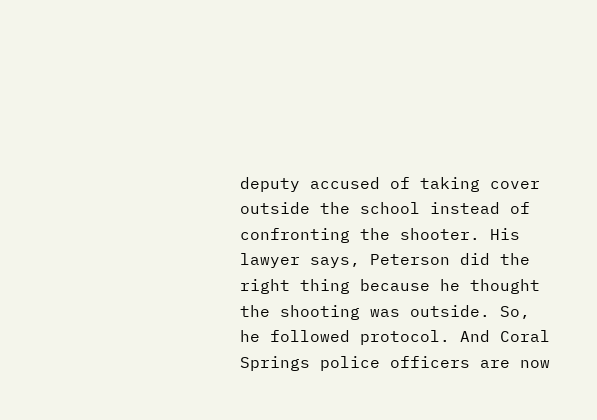deputy accused of taking cover outside the school instead of confronting the shooter. His lawyer says, Peterson did the right thing because he thought the shooting was outside. So, he followed protocol. And Coral Springs police officers are now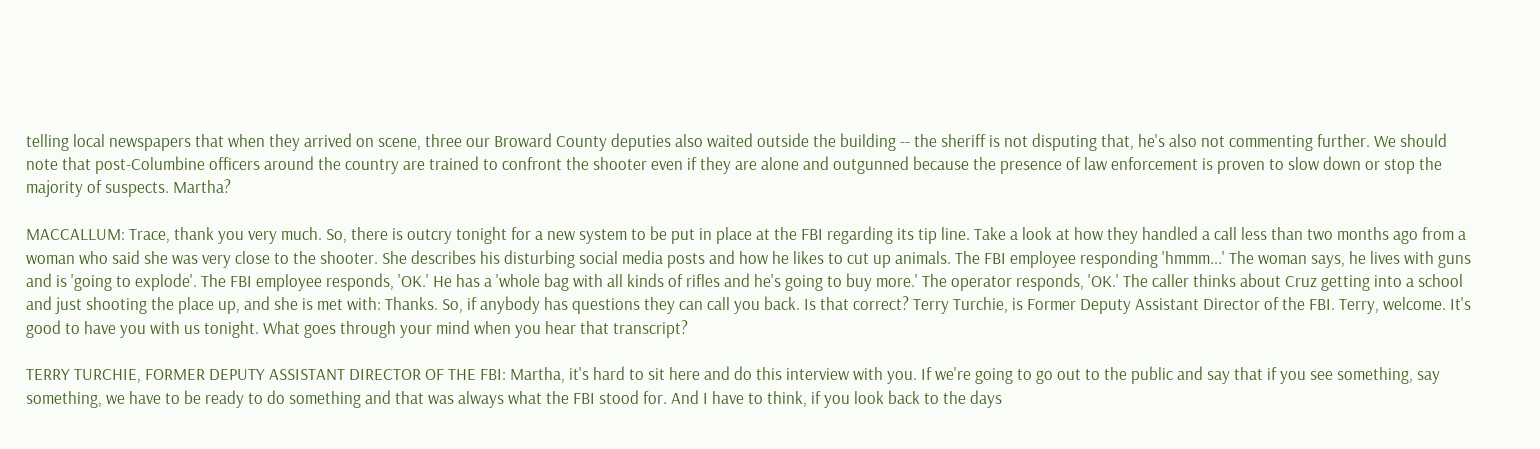telling local newspapers that when they arrived on scene, three our Broward County deputies also waited outside the building -- the sheriff is not disputing that, he's also not commenting further. We should note that post-Columbine officers around the country are trained to confront the shooter even if they are alone and outgunned because the presence of law enforcement is proven to slow down or stop the majority of suspects. Martha?

MACCALLUM: Trace, thank you very much. So, there is outcry tonight for a new system to be put in place at the FBI regarding its tip line. Take a look at how they handled a call less than two months ago from a woman who said she was very close to the shooter. She describes his disturbing social media posts and how he likes to cut up animals. The FBI employee responding 'hmmm...' The woman says, he lives with guns and is 'going to explode'. The FBI employee responds, 'OK.' He has a 'whole bag with all kinds of rifles and he's going to buy more.' The operator responds, 'OK.' The caller thinks about Cruz getting into a school and just shooting the place up, and she is met with: Thanks. So, if anybody has questions they can call you back. Is that correct? Terry Turchie, is Former Deputy Assistant Director of the FBI. Terry, welcome. It's good to have you with us tonight. What goes through your mind when you hear that transcript?

TERRY TURCHIE, FORMER DEPUTY ASSISTANT DIRECTOR OF THE FBI: Martha, it's hard to sit here and do this interview with you. If we're going to go out to the public and say that if you see something, say something, we have to be ready to do something and that was always what the FBI stood for. And I have to think, if you look back to the days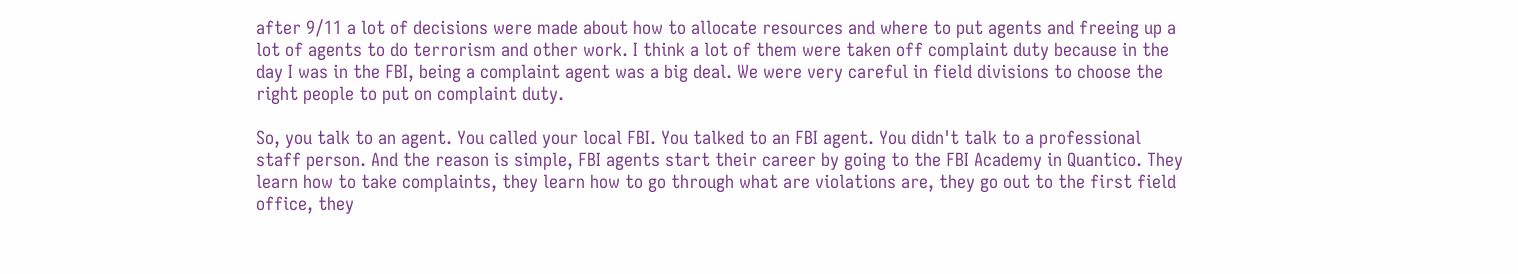after 9/11 a lot of decisions were made about how to allocate resources and where to put agents and freeing up a lot of agents to do terrorism and other work. I think a lot of them were taken off complaint duty because in the day I was in the FBI, being a complaint agent was a big deal. We were very careful in field divisions to choose the right people to put on complaint duty.

So, you talk to an agent. You called your local FBI. You talked to an FBI agent. You didn't talk to a professional staff person. And the reason is simple, FBI agents start their career by going to the FBI Academy in Quantico. They learn how to take complaints, they learn how to go through what are violations are, they go out to the first field office, they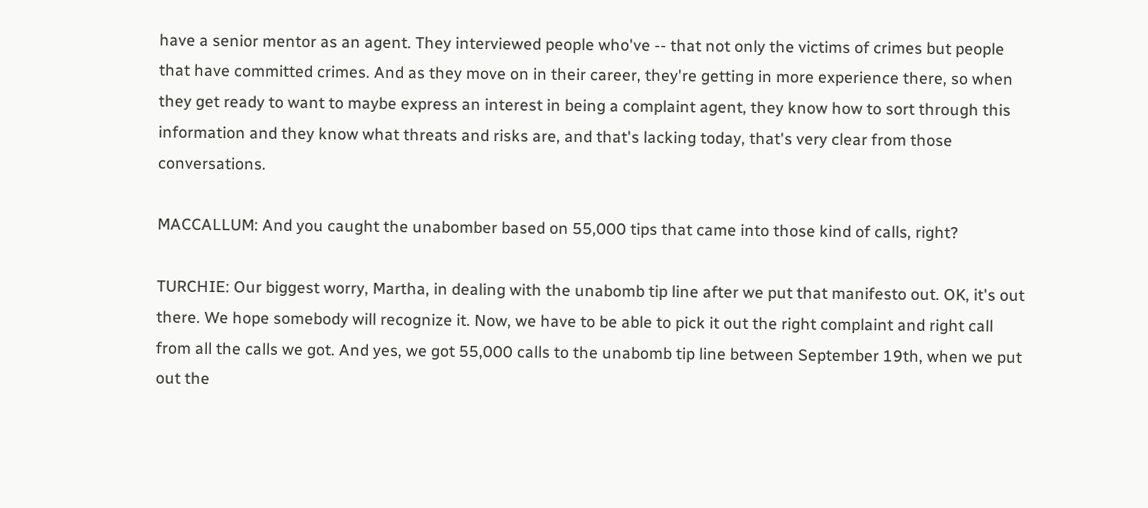have a senior mentor as an agent. They interviewed people who've -- that not only the victims of crimes but people that have committed crimes. And as they move on in their career, they're getting in more experience there, so when they get ready to want to maybe express an interest in being a complaint agent, they know how to sort through this information and they know what threats and risks are, and that's lacking today, that's very clear from those conversations.

MACCALLUM: And you caught the unabomber based on 55,000 tips that came into those kind of calls, right?

TURCHIE: Our biggest worry, Martha, in dealing with the unabomb tip line after we put that manifesto out. OK, it's out there. We hope somebody will recognize it. Now, we have to be able to pick it out the right complaint and right call from all the calls we got. And yes, we got 55,000 calls to the unabomb tip line between September 19th, when we put out the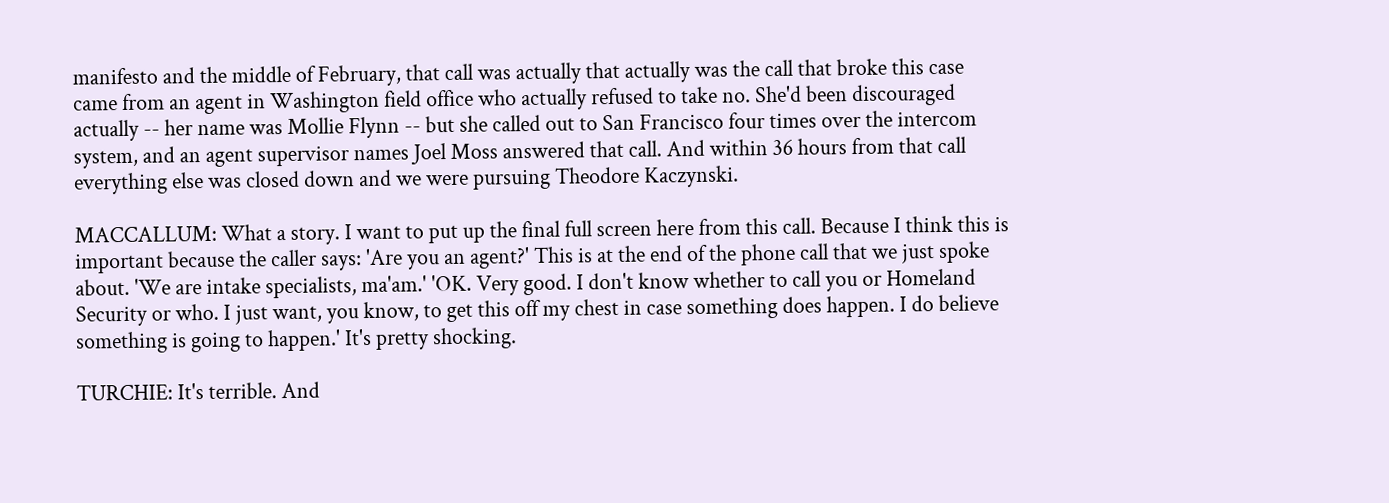manifesto and the middle of February, that call was actually that actually was the call that broke this case came from an agent in Washington field office who actually refused to take no. She'd been discouraged actually -- her name was Mollie Flynn -- but she called out to San Francisco four times over the intercom system, and an agent supervisor names Joel Moss answered that call. And within 36 hours from that call everything else was closed down and we were pursuing Theodore Kaczynski.

MACCALLUM: What a story. I want to put up the final full screen here from this call. Because I think this is important because the caller says: 'Are you an agent?' This is at the end of the phone call that we just spoke about. 'We are intake specialists, ma'am.' 'OK. Very good. I don't know whether to call you or Homeland Security or who. I just want, you know, to get this off my chest in case something does happen. I do believe something is going to happen.' It's pretty shocking.

TURCHIE: It's terrible. And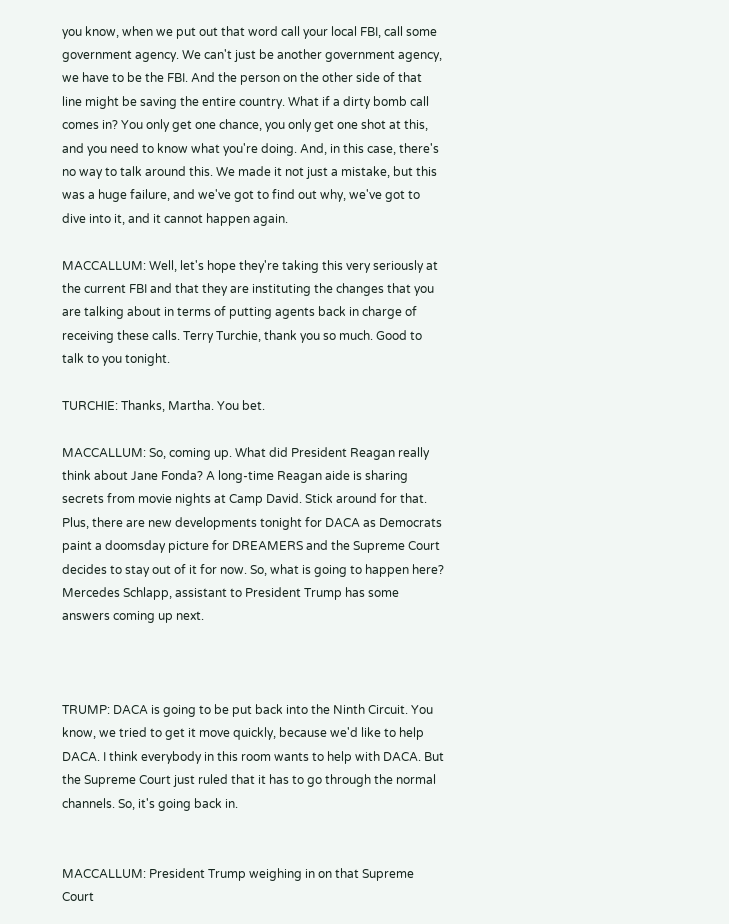you know, when we put out that word call your local FBI, call some government agency. We can't just be another government agency, we have to be the FBI. And the person on the other side of that line might be saving the entire country. What if a dirty bomb call comes in? You only get one chance, you only get one shot at this, and you need to know what you're doing. And, in this case, there's no way to talk around this. We made it not just a mistake, but this was a huge failure, and we've got to find out why, we've got to dive into it, and it cannot happen again.

MACCALLUM: Well, let's hope they're taking this very seriously at the current FBI and that they are instituting the changes that you are talking about in terms of putting agents back in charge of receiving these calls. Terry Turchie, thank you so much. Good to talk to you tonight.

TURCHIE: Thanks, Martha. You bet.

MACCALLUM: So, coming up. What did President Reagan really think about Jane Fonda? A long-time Reagan aide is sharing secrets from movie nights at Camp David. Stick around for that. Plus, there are new developments tonight for DACA as Democrats paint a doomsday picture for DREAMERS and the Supreme Court decides to stay out of it for now. So, what is going to happen here? Mercedes Schlapp, assistant to President Trump has some answers coming up next.



TRUMP: DACA is going to be put back into the Ninth Circuit. You know, we tried to get it move quickly, because we'd like to help DACA. I think everybody in this room wants to help with DACA. But the Supreme Court just ruled that it has to go through the normal channels. So, it's going back in.


MACCALLUM: President Trump weighing in on that Supreme Court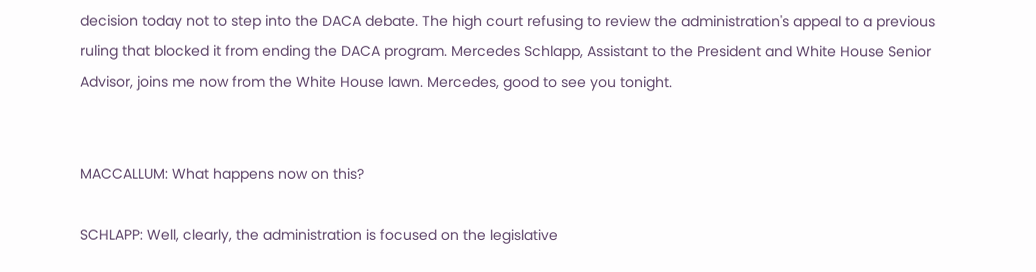decision today not to step into the DACA debate. The high court refusing to review the administration's appeal to a previous ruling that blocked it from ending the DACA program. Mercedes Schlapp, Assistant to the President and White House Senior Advisor, joins me now from the White House lawn. Mercedes, good to see you tonight.


MACCALLUM: What happens now on this?

SCHLAPP: Well, clearly, the administration is focused on the legislative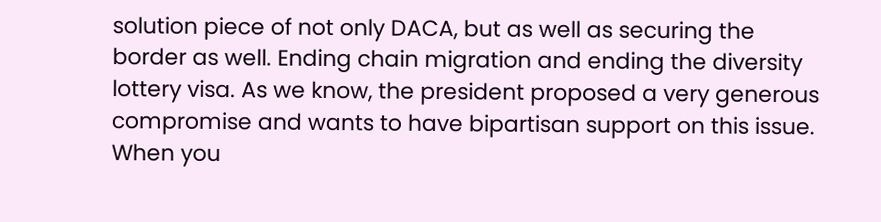solution piece of not only DACA, but as well as securing the border as well. Ending chain migration and ending the diversity lottery visa. As we know, the president proposed a very generous compromise and wants to have bipartisan support on this issue. When you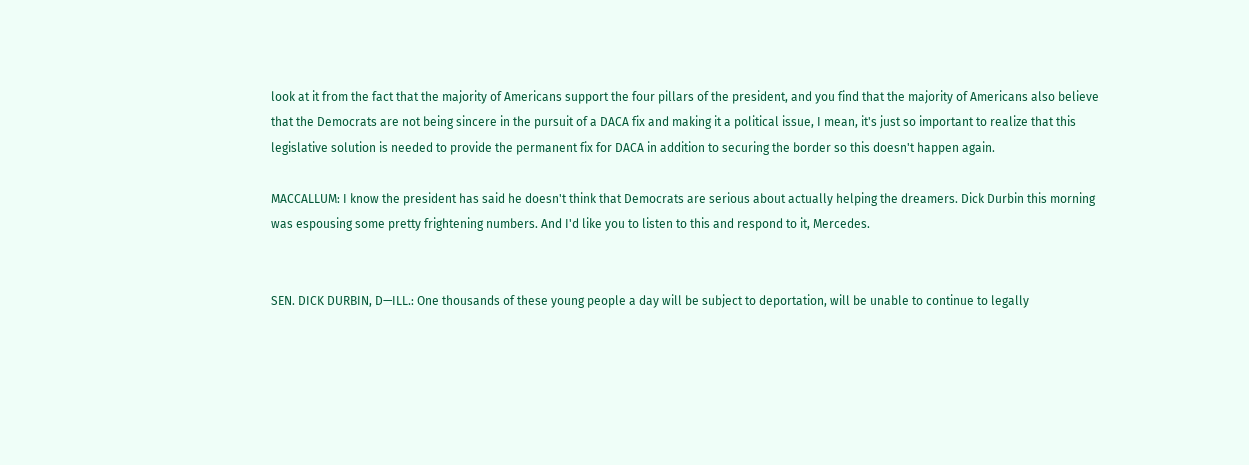look at it from the fact that the majority of Americans support the four pillars of the president, and you find that the majority of Americans also believe that the Democrats are not being sincere in the pursuit of a DACA fix and making it a political issue, I mean, it's just so important to realize that this legislative solution is needed to provide the permanent fix for DACA in addition to securing the border so this doesn't happen again.

MACCALLUM: I know the president has said he doesn't think that Democrats are serious about actually helping the dreamers. Dick Durbin this morning was espousing some pretty frightening numbers. And I'd like you to listen to this and respond to it, Mercedes.


SEN. DICK DURBIN, D—ILL.: One thousands of these young people a day will be subject to deportation, will be unable to continue to legally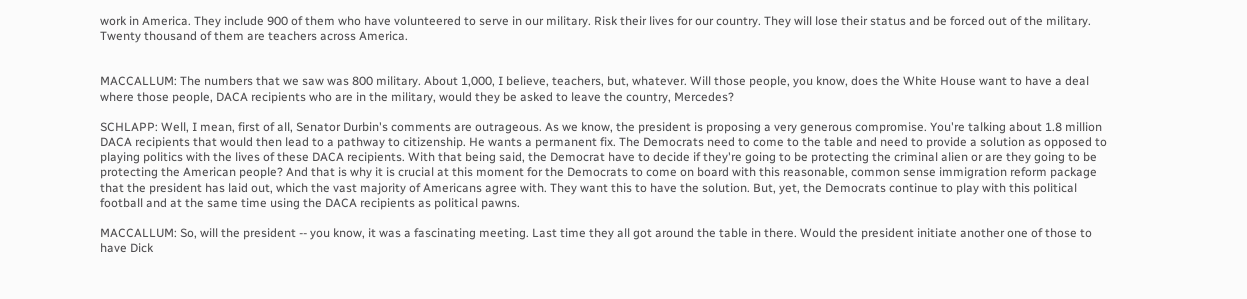work in America. They include 900 of them who have volunteered to serve in our military. Risk their lives for our country. They will lose their status and be forced out of the military. Twenty thousand of them are teachers across America.


MACCALLUM: The numbers that we saw was 800 military. About 1,000, I believe, teachers, but, whatever. Will those people, you know, does the White House want to have a deal where those people, DACA recipients who are in the military, would they be asked to leave the country, Mercedes?

SCHLAPP: Well, I mean, first of all, Senator Durbin's comments are outrageous. As we know, the president is proposing a very generous compromise. You're talking about 1.8 million DACA recipients that would then lead to a pathway to citizenship. He wants a permanent fix. The Democrats need to come to the table and need to provide a solution as opposed to playing politics with the lives of these DACA recipients. With that being said, the Democrat have to decide if they're going to be protecting the criminal alien or are they going to be protecting the American people? And that is why it is crucial at this moment for the Democrats to come on board with this reasonable, common sense immigration reform package that the president has laid out, which the vast majority of Americans agree with. They want this to have the solution. But, yet, the Democrats continue to play with this political football and at the same time using the DACA recipients as political pawns.

MACCALLUM: So, will the president -- you know, it was a fascinating meeting. Last time they all got around the table in there. Would the president initiate another one of those to have Dick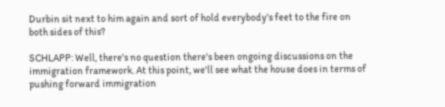Durbin sit next to him again and sort of hold everybody's feet to the fire on both sides of this?

SCHLAPP: Well, there's no question there's been ongoing discussions on the immigration framework. At this point, we'll see what the house does in terms of pushing forward immigration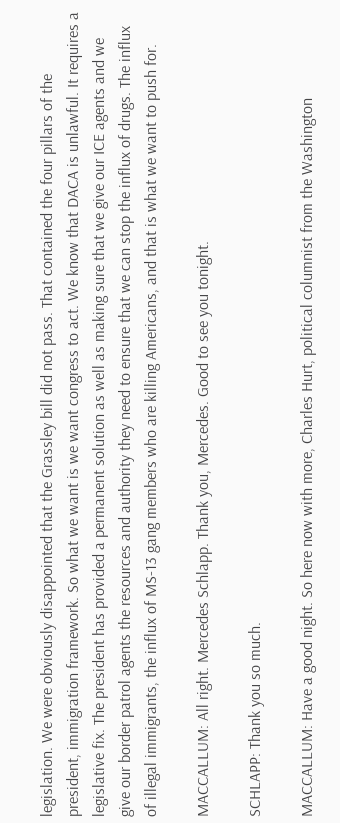legislation. We were obviously disappointed that the Grassley bill did not pass. That contained the four pillars of the president, immigration framework. So what we want is we want congress to act. We know that DACA is unlawful. It requires a legislative fix. The president has provided a permanent solution as well as making sure that we give our ICE agents and we give our border patrol agents the resources and authority they need to ensure that we can stop the influx of drugs. The influx of illegal immigrants, the influx of MS-13 gang members who are killing Americans, and that is what we want to push for.

MACCALLUM: All right. Mercedes Schlapp. Thank you, Mercedes. Good to see you tonight.

SCHLAPP: Thank you so much.

MACCALLUM: Have a good night. So here now with more, Charles Hurt, political columnist from the Washington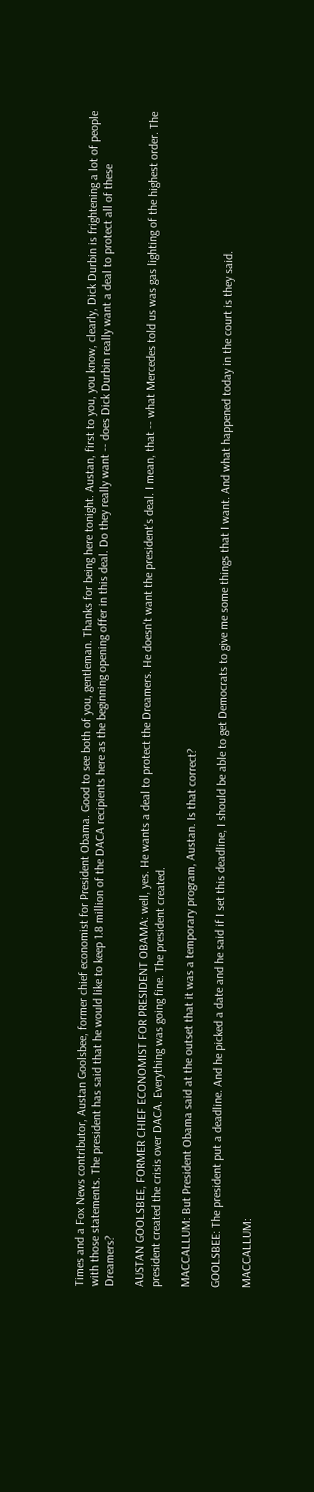Times and a Fox News contributor, Austan Goolsbee, former chief economist for President Obama. Good to see both of you, gentleman. Thanks for being here tonight. Austan, first to you, you know, clearly, Dick Durbin is frightening a lot of people with those statements. The president has said that he would like to keep 1.8 million of the DACA recipients here as the beginning opening offer in this deal. Do they really want -- does Dick Durbin really want a deal to protect all of these Dreamers?

AUSTAN GOOLSBEE, FORMER CHIEF ECONOMIST FOR PRESIDENT OBAMA: well, yes. He wants a deal to protect the Dreamers. He doesn't want the president's deal. I mean, that -- what Mercedes told us was gas lighting of the highest order. The president created the crisis over DACA. Everything was going fine. The president created.

MACCALLUM: But President Obama said at the outset that it was a temporary program, Austan. Is that correct?

GOOLSBEE: The president put a deadline. And he picked a date and he said if I set this deadline, I should be able to get Democrats to give me some things that I want. And what happened today in the court is they said.

MACCALLUM: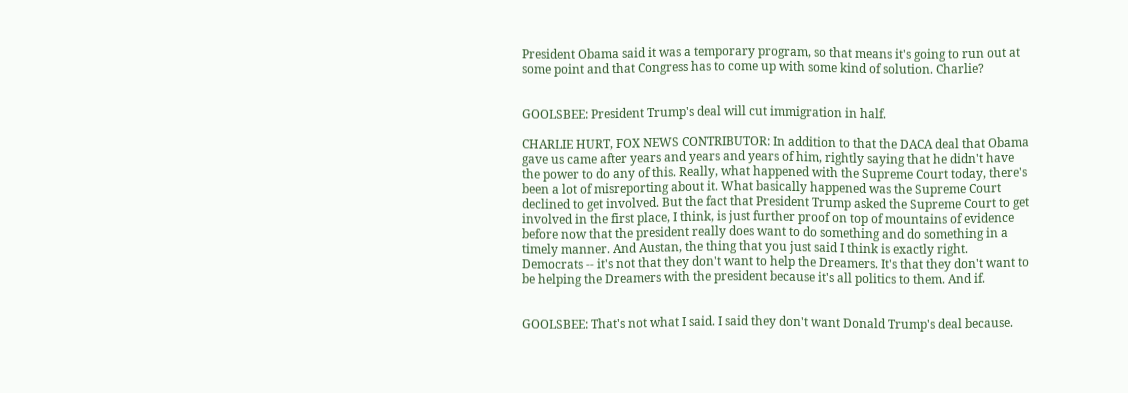President Obama said it was a temporary program, so that means it's going to run out at some point and that Congress has to come up with some kind of solution. Charlie?


GOOLSBEE: President Trump's deal will cut immigration in half.

CHARLIE HURT, FOX NEWS CONTRIBUTOR: In addition to that the DACA deal that Obama gave us came after years and years and years of him, rightly saying that he didn't have the power to do any of this. Really, what happened with the Supreme Court today, there's been a lot of misreporting about it. What basically happened was the Supreme Court declined to get involved. But the fact that President Trump asked the Supreme Court to get involved in the first place, I think, is just further proof on top of mountains of evidence before now that the president really does want to do something and do something in a timely manner. And Austan, the thing that you just said I think is exactly right. Democrats -- it's not that they don't want to help the Dreamers. It's that they don't want to be helping the Dreamers with the president because it's all politics to them. And if.


GOOLSBEE: That's not what I said. I said they don't want Donald Trump's deal because.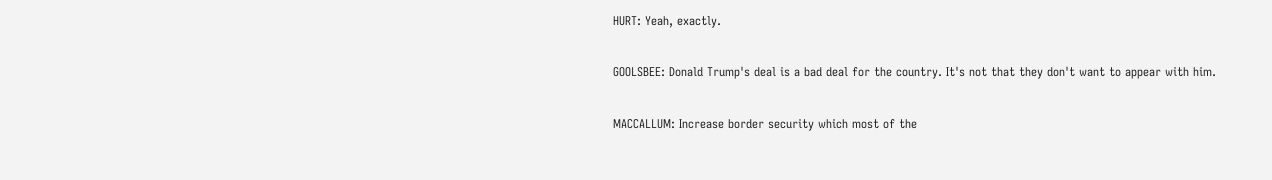HURT: Yeah, exactly.

GOOLSBEE: Donald Trump's deal is a bad deal for the country. It's not that they don't want to appear with him.

MACCALLUM: Increase border security which most of the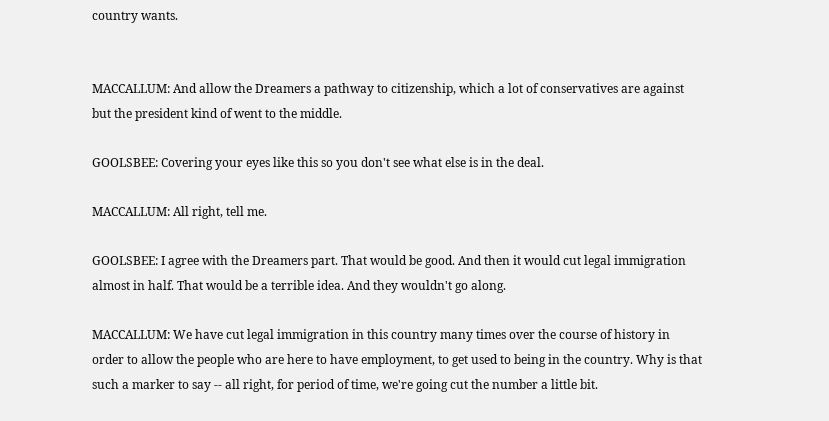country wants.


MACCALLUM: And allow the Dreamers a pathway to citizenship, which a lot of conservatives are against but the president kind of went to the middle.

GOOLSBEE: Covering your eyes like this so you don't see what else is in the deal.

MACCALLUM: All right, tell me.

GOOLSBEE: I agree with the Dreamers part. That would be good. And then it would cut legal immigration almost in half. That would be a terrible idea. And they wouldn't go along.

MACCALLUM: We have cut legal immigration in this country many times over the course of history in order to allow the people who are here to have employment, to get used to being in the country. Why is that such a marker to say -- all right, for period of time, we're going cut the number a little bit.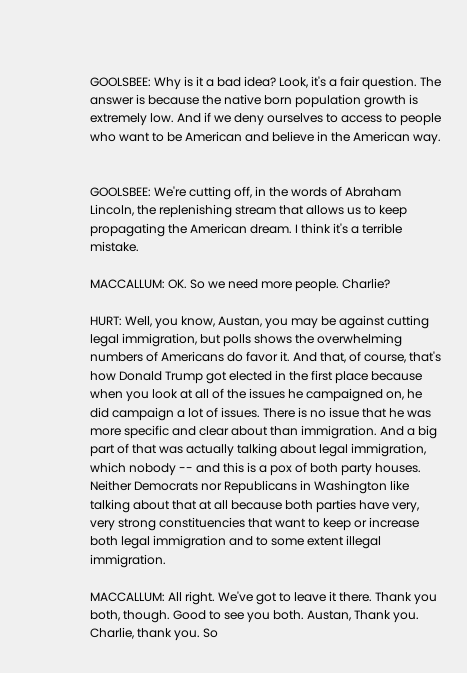GOOLSBEE: Why is it a bad idea? Look, it's a fair question. The answer is because the native born population growth is extremely low. And if we deny ourselves to access to people who want to be American and believe in the American way.


GOOLSBEE: We're cutting off, in the words of Abraham Lincoln, the replenishing stream that allows us to keep propagating the American dream. I think it's a terrible mistake.

MACCALLUM: OK. So we need more people. Charlie?

HURT: Well, you know, Austan, you may be against cutting legal immigration, but polls shows the overwhelming numbers of Americans do favor it. And that, of course, that's how Donald Trump got elected in the first place because when you look at all of the issues he campaigned on, he did campaign a lot of issues. There is no issue that he was more specific and clear about than immigration. And a big part of that was actually talking about legal immigration, which nobody -- and this is a pox of both party houses. Neither Democrats nor Republicans in Washington like talking about that at all because both parties have very, very strong constituencies that want to keep or increase both legal immigration and to some extent illegal immigration.

MACCALLUM: All right. We've got to leave it there. Thank you both, though. Good to see you both. Austan, Thank you. Charlie, thank you. So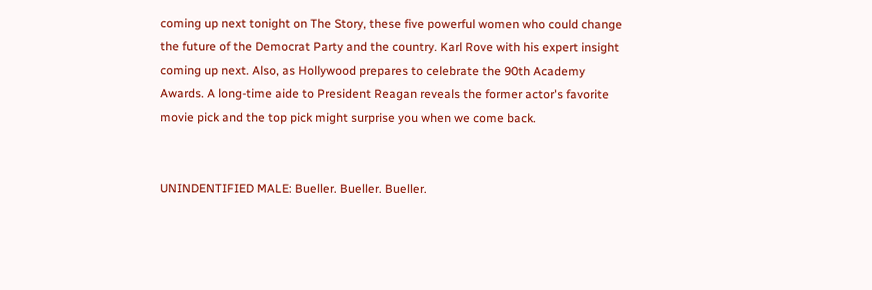coming up next tonight on The Story, these five powerful women who could change the future of the Democrat Party and the country. Karl Rove with his expert insight coming up next. Also, as Hollywood prepares to celebrate the 90th Academy Awards. A long-time aide to President Reagan reveals the former actor's favorite movie pick and the top pick might surprise you when we come back.


UNINDENTIFIED MALE: Bueller. Bueller. Bueller.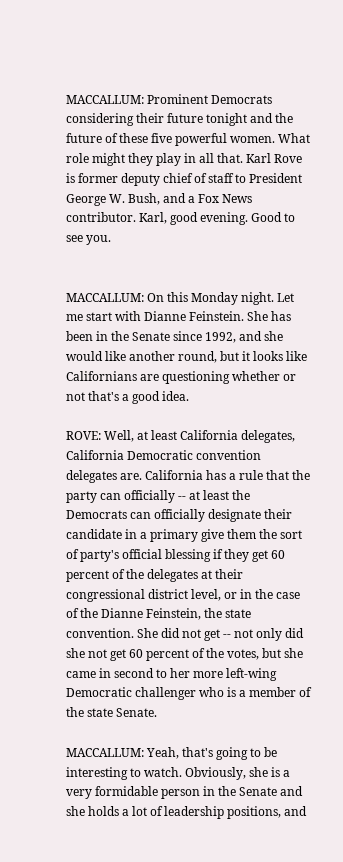MACCALLUM: Prominent Democrats considering their future tonight and the future of these five powerful women. What role might they play in all that. Karl Rove is former deputy chief of staff to President George W. Bush, and a Fox News contributor. Karl, good evening. Good to see you.


MACCALLUM: On this Monday night. Let me start with Dianne Feinstein. She has been in the Senate since 1992, and she would like another round, but it looks like Californians are questioning whether or not that's a good idea.

ROVE: Well, at least California delegates, California Democratic convention delegates are. California has a rule that the party can officially -- at least the Democrats can officially designate their candidate in a primary give them the sort of party's official blessing if they get 60 percent of the delegates at their congressional district level, or in the case of the Dianne Feinstein, the state convention. She did not get -- not only did she not get 60 percent of the votes, but she came in second to her more left-wing Democratic challenger who is a member of the state Senate.

MACCALLUM: Yeah, that's going to be interesting to watch. Obviously, she is a very formidable person in the Senate and she holds a lot of leadership positions, and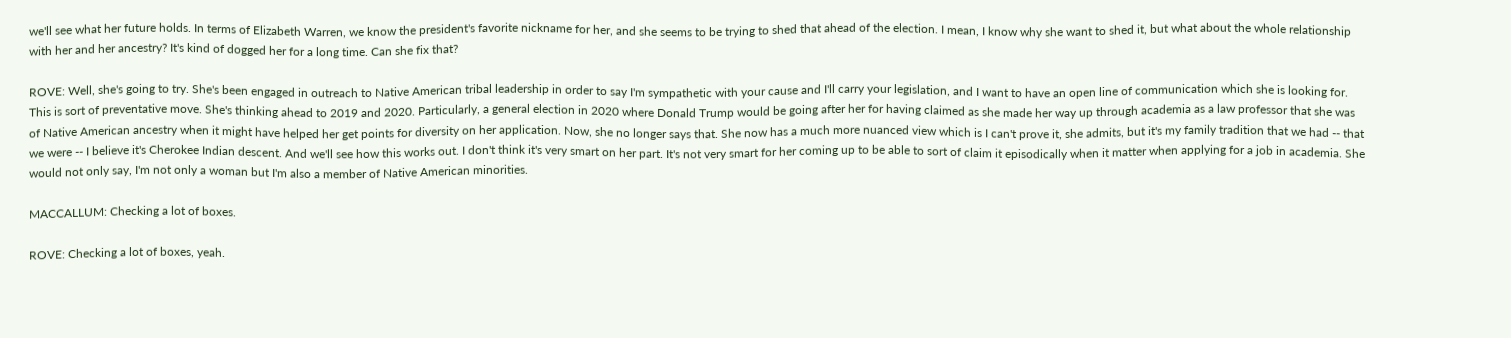we'll see what her future holds. In terms of Elizabeth Warren, we know the president's favorite nickname for her, and she seems to be trying to shed that ahead of the election. I mean, I know why she want to shed it, but what about the whole relationship with her and her ancestry? It's kind of dogged her for a long time. Can she fix that?

ROVE: Well, she's going to try. She's been engaged in outreach to Native American tribal leadership in order to say I'm sympathetic with your cause and I'll carry your legislation, and I want to have an open line of communication which she is looking for. This is sort of preventative move. She's thinking ahead to 2019 and 2020. Particularly, a general election in 2020 where Donald Trump would be going after her for having claimed as she made her way up through academia as a law professor that she was of Native American ancestry when it might have helped her get points for diversity on her application. Now, she no longer says that. She now has a much more nuanced view which is I can't prove it, she admits, but it's my family tradition that we had -- that we were -- I believe it's Cherokee Indian descent. And we'll see how this works out. I don't think it's very smart on her part. It's not very smart for her coming up to be able to sort of claim it episodically when it matter when applying for a job in academia. She would not only say, I'm not only a woman but I'm also a member of Native American minorities.

MACCALLUM: Checking a lot of boxes.

ROVE: Checking a lot of boxes, yeah.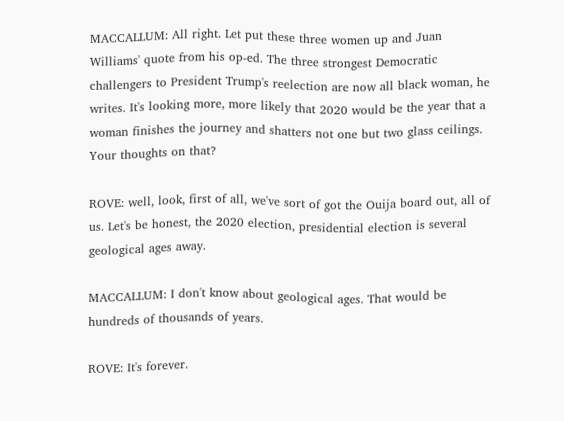MACCALLUM: All right. Let put these three women up and Juan Williams' quote from his op-ed. The three strongest Democratic challengers to President Trump's reelection are now all black woman, he writes. It's looking more, more likely that 2020 would be the year that a woman finishes the journey and shatters not one but two glass ceilings. Your thoughts on that?

ROVE: well, look, first of all, we've sort of got the Ouija board out, all of us. Let's be honest, the 2020 election, presidential election is several geological ages away.

MACCALLUM: I don't know about geological ages. That would be hundreds of thousands of years.

ROVE: It's forever.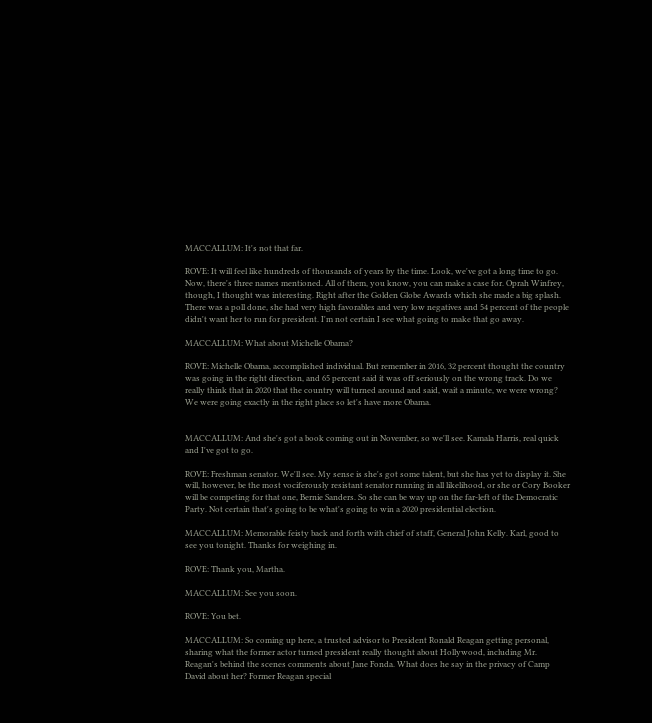MACCALLUM: It's not that far.

ROVE: It will feel like hundreds of thousands of years by the time. Look, we've got a long time to go. Now, there's three names mentioned. All of them, you know, you can make a case for. Oprah Winfrey, though, I thought was interesting. Right after the Golden Globe Awards which she made a big splash. There was a poll done, she had very high favorables and very low negatives and 54 percent of the people didn't want her to run for president. I'm not certain I see what going to make that go away.

MACCALLUM: What about Michelle Obama?

ROVE: Michelle Obama, accomplished individual. But remember in 2016, 32 percent thought the country was going in the right direction, and 65 percent said it was off seriously on the wrong track. Do we really think that in 2020 that the country will turned around and said, wait a minute, we were wrong? We were going exactly in the right place so let's have more Obama.


MACCALLUM: And she's got a book coming out in November, so we'll see. Kamala Harris, real quick and I've got to go.

ROVE: Freshman senator. We'll see. My sense is she's got some talent, but she has yet to display it. She will, however, be the most vociferously resistant senator running in all likelihood, or she or Cory Booker will be competing for that one, Bernie Sanders. So she can be way up on the far-left of the Democratic Party. Not certain that's going to be what's going to win a 2020 presidential election.

MACCALLUM: Memorable feisty back and forth with chief of staff, General John Kelly. Karl, good to see you tonight. Thanks for weighing in.

ROVE: Thank you, Martha.

MACCALLUM: See you soon.

ROVE: You bet.

MACCALLUM: So coming up here, a trusted advisor to President Ronald Reagan getting personal, sharing what the former actor turned president really thought about Hollywood, including Mr. Reagan's behind the scenes comments about Jane Fonda. What does he say in the privacy of Camp David about her? Former Reagan special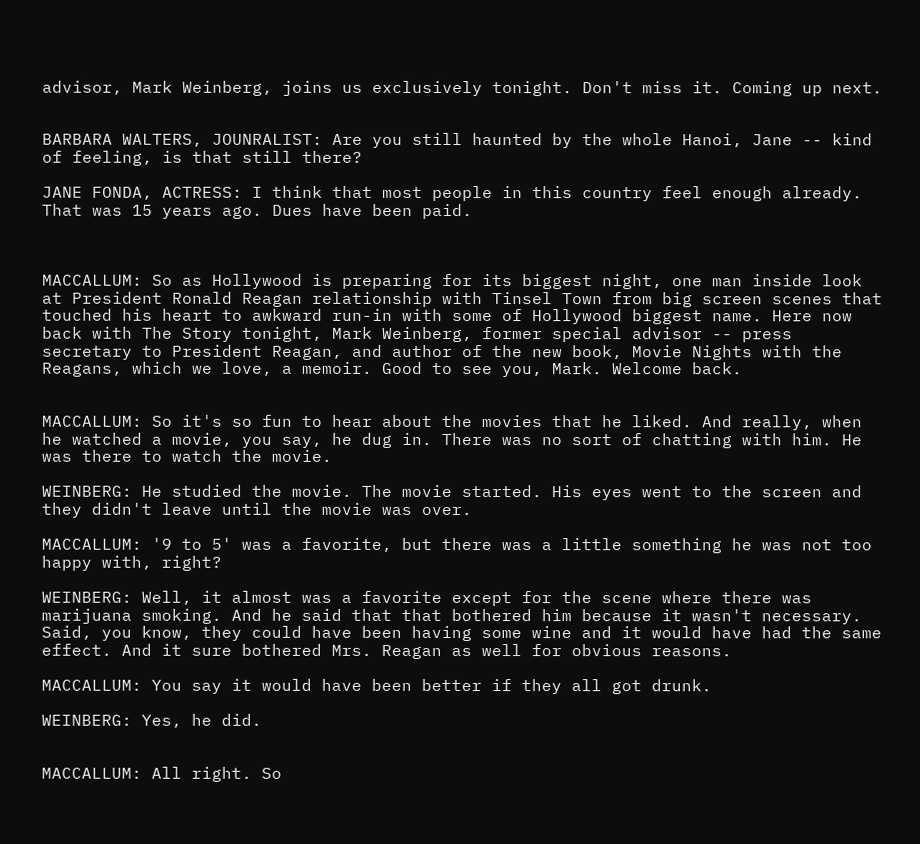advisor, Mark Weinberg, joins us exclusively tonight. Don't miss it. Coming up next.


BARBARA WALTERS, JOUNRALIST: Are you still haunted by the whole Hanoi, Jane -- kind of feeling, is that still there?

JANE FONDA, ACTRESS: I think that most people in this country feel enough already. That was 15 years ago. Dues have been paid.



MACCALLUM: So as Hollywood is preparing for its biggest night, one man inside look at President Ronald Reagan relationship with Tinsel Town from big screen scenes that touched his heart to awkward run-in with some of Hollywood biggest name. Here now back with The Story tonight, Mark Weinberg, former special advisor -- press secretary to President Reagan, and author of the new book, Movie Nights with the Reagans, which we love, a memoir. Good to see you, Mark. Welcome back.


MACCALLUM: So it's so fun to hear about the movies that he liked. And really, when he watched a movie, you say, he dug in. There was no sort of chatting with him. He was there to watch the movie.

WEINBERG: He studied the movie. The movie started. His eyes went to the screen and they didn't leave until the movie was over.

MACCALLUM: '9 to 5' was a favorite, but there was a little something he was not too happy with, right?

WEINBERG: Well, it almost was a favorite except for the scene where there was marijuana smoking. And he said that that bothered him because it wasn't necessary. Said, you know, they could have been having some wine and it would have had the same effect. And it sure bothered Mrs. Reagan as well for obvious reasons.

MACCALLUM: You say it would have been better if they all got drunk.

WEINBERG: Yes, he did.


MACCALLUM: All right. So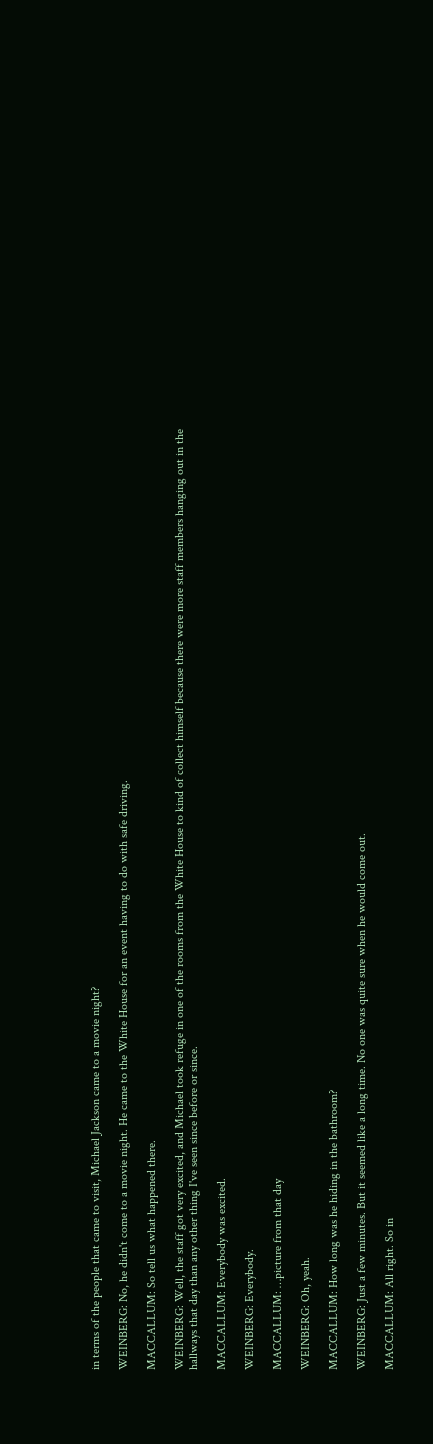in terms of the people that came to visit, Michael Jackson came to a movie night?

WEINBERG: No, he didn't come to a movie night. He came to the White House for an event having to do with safe driving.

MACCALLUM: So tell us what happened there.

WEINBERG: Well, the staff got very excited, and Michael took refuge in one of the rooms from the White House to kind of collect himself because there were more staff members hanging out in the hallways that day than any other thing I've seen since before or since.

MACCALLUM: Everybody was excited.

WEINBERG: Everybody.

MACCALLUM: …picture from that day

WEINBERG: Oh, yeah.

MACCALLUM: How long was he hiding in the bathroom?

WEINBERG: Just a few minutes. But it seemed like a long time. No one was quite sure when he would come out.

MACCALLUM: All right. So in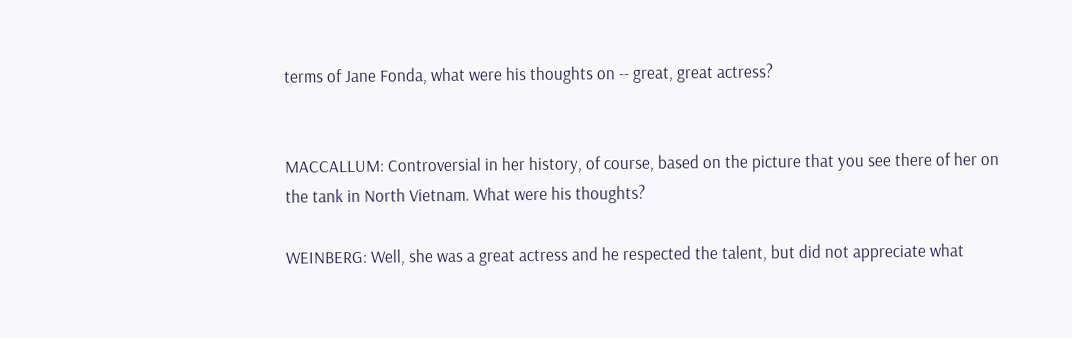terms of Jane Fonda, what were his thoughts on -- great, great actress?


MACCALLUM: Controversial in her history, of course, based on the picture that you see there of her on the tank in North Vietnam. What were his thoughts?

WEINBERG: Well, she was a great actress and he respected the talent, but did not appreciate what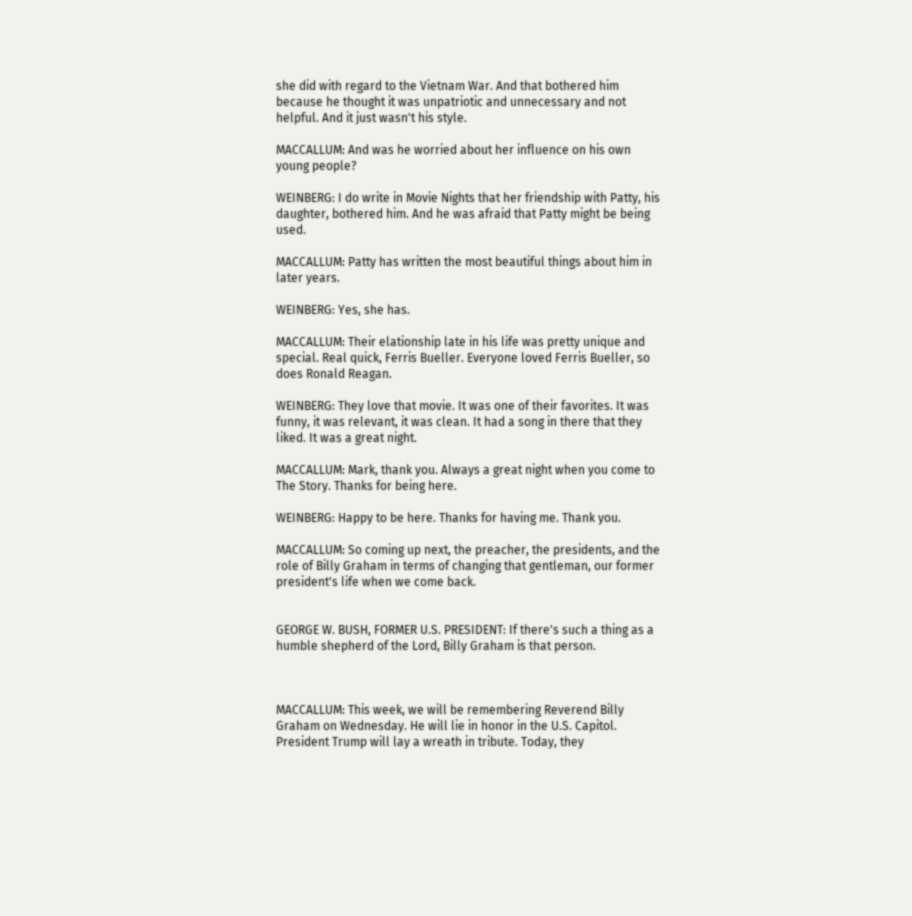she did with regard to the Vietnam War. And that bothered him because he thought it was unpatriotic and unnecessary and not helpful. And it just wasn't his style.

MACCALLUM: And was he worried about her influence on his own young people?

WEINBERG: I do write in Movie Nights that her friendship with Patty, his daughter, bothered him. And he was afraid that Patty might be being used.

MACCALLUM: Patty has written the most beautiful things about him in later years.

WEINBERG: Yes, she has.

MACCALLUM: Their elationship late in his life was pretty unique and special. Real quick, Ferris Bueller. Everyone loved Ferris Bueller, so does Ronald Reagan.

WEINBERG: They love that movie. It was one of their favorites. It was funny, it was relevant, it was clean. It had a song in there that they liked. It was a great night.

MACCALLUM: Mark, thank you. Always a great night when you come to The Story. Thanks for being here.

WEINBERG: Happy to be here. Thanks for having me. Thank you.

MACCALLUM: So coming up next, the preacher, the presidents, and the role of Billy Graham in terms of changing that gentleman, our former president's life when we come back.


GEORGE W. BUSH, FORMER U.S. PRESIDENT: If there's such a thing as a humble shepherd of the Lord, Billy Graham is that person.



MACCALLUM: This week, we will be remembering Reverend Billy Graham on Wednesday. He will lie in honor in the U.S. Capitol. President Trump will lay a wreath in tribute. Today, they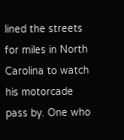lined the streets for miles in North Carolina to watch his motorcade pass by. One who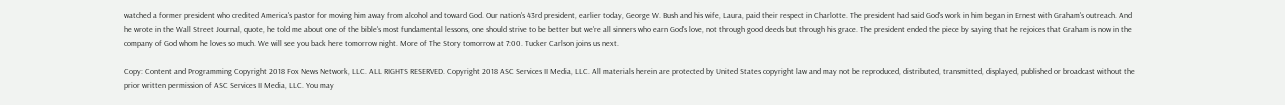watched a former president who credited America's pastor for moving him away from alcohol and toward God. Our nation's 43rd president, earlier today, George W. Bush and his wife, Laura, paid their respect in Charlotte. The president had said God's work in him began in Ernest with Graham's outreach. And he wrote in the Wall Street Journal, quote, he told me about one of the bible's most fundamental lessons, one should strive to be better but we're all sinners who earn God's love, not through good deeds but through his grace. The president ended the piece by saying that he rejoices that Graham is now in the company of God whom he loves so much. We will see you back here tomorrow night. More of The Story tomorrow at 7:00. Tucker Carlson joins us next.

Copy: Content and Programming Copyright 2018 Fox News Network, LLC. ALL RIGHTS RESERVED. Copyright 2018 ASC Services II Media, LLC. All materials herein are protected by United States copyright law and may not be reproduced, distributed, transmitted, displayed, published or broadcast without the prior written permission of ASC Services II Media, LLC. You may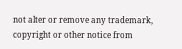not alter or remove any trademark, copyright or other notice from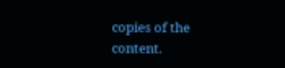copies of the content.